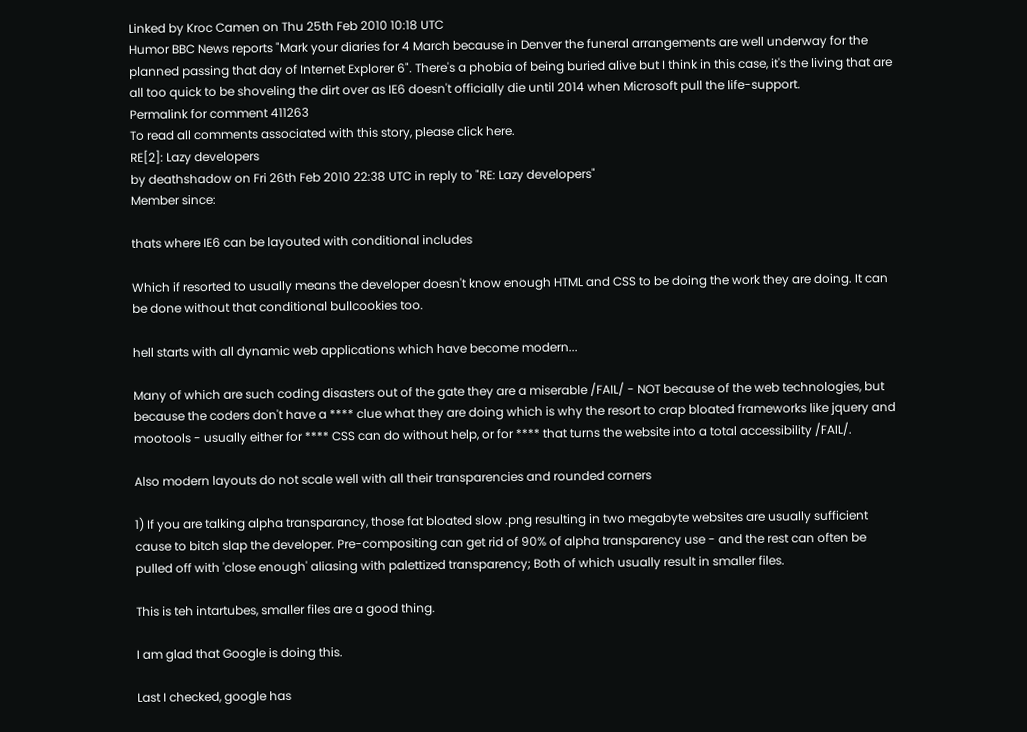Linked by Kroc Camen on Thu 25th Feb 2010 10:18 UTC
Humor BBC News reports "Mark your diaries for 4 March because in Denver the funeral arrangements are well underway for the planned passing that day of Internet Explorer 6". There's a phobia of being buried alive but I think in this case, it's the living that are all too quick to be shoveling the dirt over as IE6 doesn't officially die until 2014 when Microsoft pull the life-support.
Permalink for comment 411263
To read all comments associated with this story, please click here.
RE[2]: Lazy developers
by deathshadow on Fri 26th Feb 2010 22:38 UTC in reply to "RE: Lazy developers"
Member since:

thats where IE6 can be layouted with conditional includes

Which if resorted to usually means the developer doesn't know enough HTML and CSS to be doing the work they are doing. It can be done without that conditional bullcookies too.

hell starts with all dynamic web applications which have become modern...

Many of which are such coding disasters out of the gate they are a miserable /FAIL/ - NOT because of the web technologies, but because the coders don't have a **** clue what they are doing which is why the resort to crap bloated frameworks like jquery and mootools - usually either for **** CSS can do without help, or for **** that turns the website into a total accessibility /FAIL/.

Also modern layouts do not scale well with all their transparencies and rounded corners

1) If you are talking alpha transparancy, those fat bloated slow .png resulting in two megabyte websites are usually sufficient cause to bitch slap the developer. Pre-compositing can get rid of 90% of alpha transparency use - and the rest can often be pulled off with 'close enough' aliasing with palettized transparency; Both of which usually result in smaller files.

This is teh intartubes, smaller files are a good thing.

I am glad that Google is doing this.

Last I checked, google has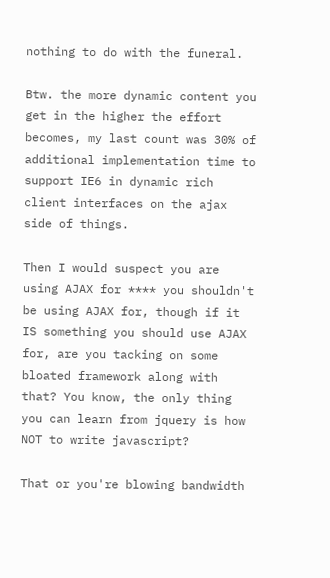nothing to do with the funeral.

Btw. the more dynamic content you get in the higher the effort becomes, my last count was 30% of additional implementation time to support IE6 in dynamic rich client interfaces on the ajax side of things.

Then I would suspect you are using AJAX for **** you shouldn't be using AJAX for, though if it IS something you should use AJAX for, are you tacking on some bloated framework along with that? You know, the only thing you can learn from jquery is how NOT to write javascript?

That or you're blowing bandwidth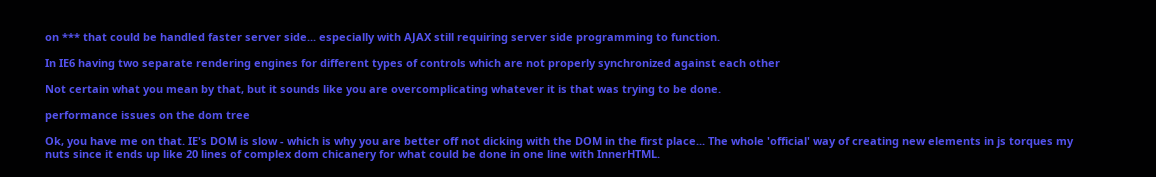on *** that could be handled faster server side... especially with AJAX still requiring server side programming to function.

In IE6 having two separate rendering engines for different types of controls which are not properly synchronized against each other

Not certain what you mean by that, but it sounds like you are overcomplicating whatever it is that was trying to be done.

performance issues on the dom tree

Ok, you have me on that. IE's DOM is slow - which is why you are better off not dicking with the DOM in the first place... The whole 'official' way of creating new elements in js torques my nuts since it ends up like 20 lines of complex dom chicanery for what could be done in one line with InnerHTML.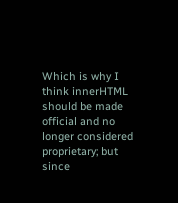Which is why I think innerHTML should be made official and no longer considered proprietary; but since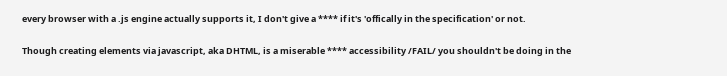every browser with a .js engine actually supports it, I don't give a **** if it's 'offically in the specification' or not.

Though creating elements via javascript, aka DHTML, is a miserable **** accessibility /FAIL/ you shouldn't be doing in the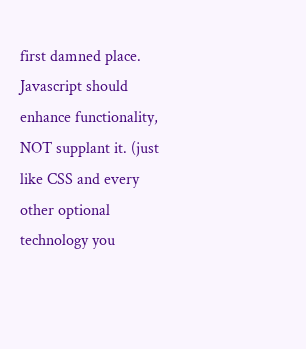first damned place. Javascript should enhance functionality, NOT supplant it. (just like CSS and every other optional technology you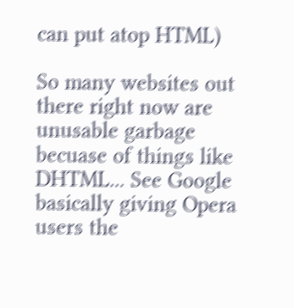can put atop HTML)

So many websites out there right now are unusable garbage becuase of things like DHTML... See Google basically giving Opera users the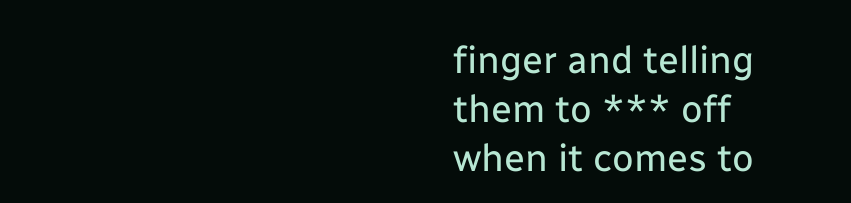finger and telling them to *** off when it comes to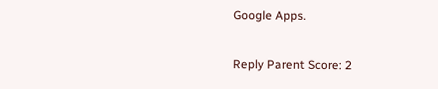Google Apps.

Reply Parent Score: 2